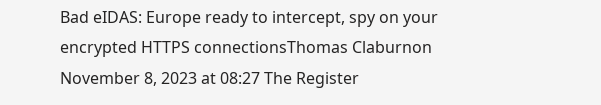Bad eIDAS: Europe ready to intercept, spy on your encrypted HTTPS connectionsThomas Claburnon November 8, 2023 at 08:27 The Register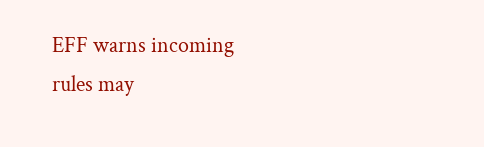EFF warns incoming rules may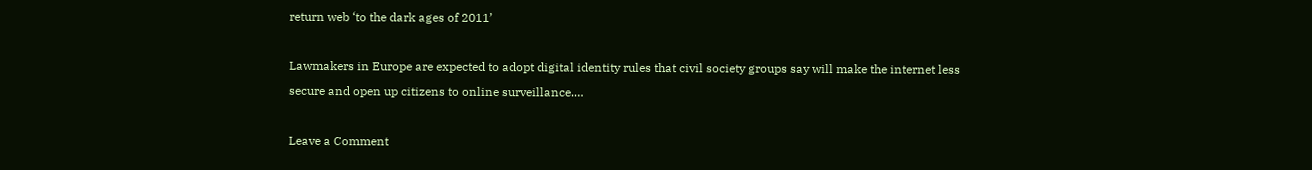return web ‘to the dark ages of 2011’

Lawmakers in Europe are expected to adopt digital identity rules that civil society groups say will make the internet less secure and open up citizens to online surveillance.…

Leave a Comment